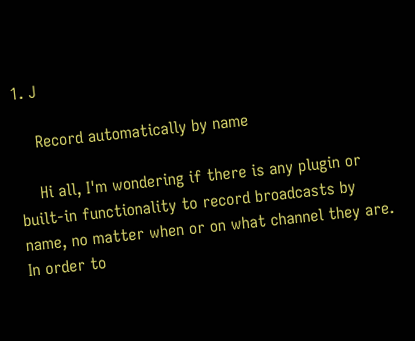1. J

    Record automatically by name

    Hi all, I'm wondering if there is any plugin or built-in functionality to record broadcasts by name, no matter when or on what channel they are. In order to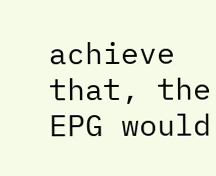achieve that, the EPG would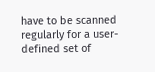have to be scanned regularly for a user-defined set of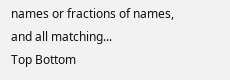names or fractions of names, and all matching...
Top Bottom